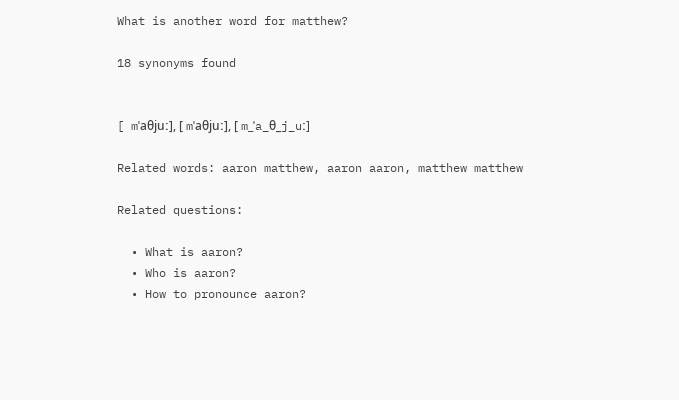What is another word for matthew?

18 synonyms found


[ mˈaθjuː], [ mˈaθjuː], [ m_ˈa_θ_j_uː]

Related words: aaron matthew, aaron aaron, matthew matthew

Related questions:

  • What is aaron?
  • Who is aaron?
  • How to pronounce aaron?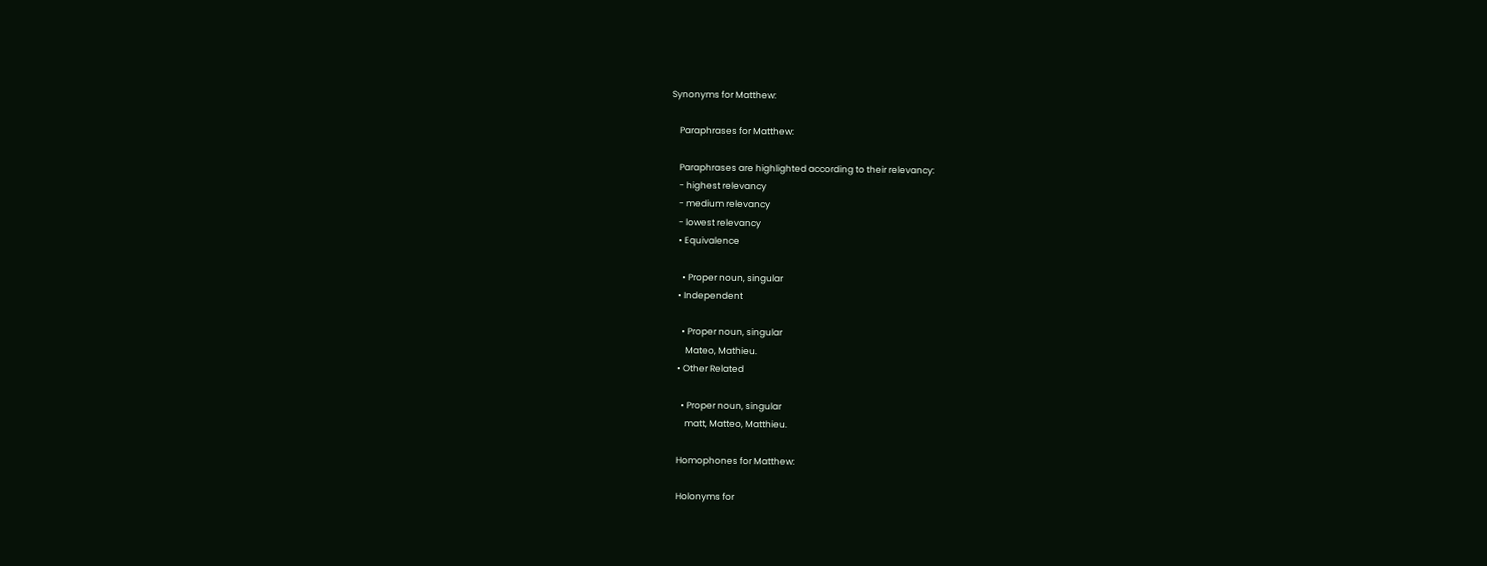Synonyms for Matthew:

    Paraphrases for Matthew:

    Paraphrases are highlighted according to their relevancy:
    - highest relevancy
    - medium relevancy
    - lowest relevancy
    • Equivalence

      • Proper noun, singular
    • Independent

      • Proper noun, singular
        Mateo, Mathieu.
    • Other Related

      • Proper noun, singular
        matt, Matteo, Matthieu.

    Homophones for Matthew:

    Holonyms for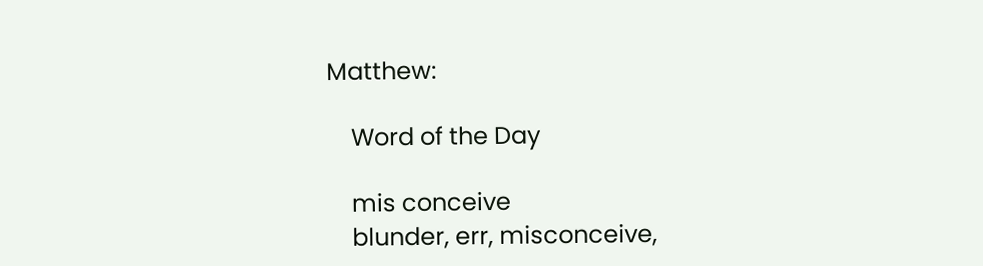Matthew:

    Word of the Day

    mis conceive
    blunder, err, misconceive,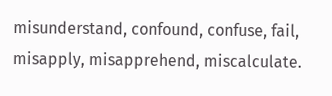misunderstand, confound, confuse, fail, misapply, misapprehend, miscalculate.